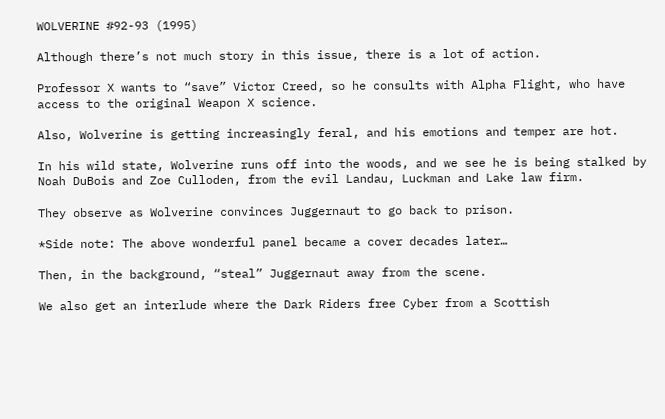WOLVERINE #92-93 (1995)

Although there’s not much story in this issue, there is a lot of action.

Professor X wants to “save” Victor Creed, so he consults with Alpha Flight, who have access to the original Weapon X science.

Also, Wolverine is getting increasingly feral, and his emotions and temper are hot.

In his wild state, Wolverine runs off into the woods, and we see he is being stalked by Noah DuBois and Zoe Culloden, from the evil Landau, Luckman and Lake law firm.

They observe as Wolverine convinces Juggernaut to go back to prison.

*Side note: The above wonderful panel became a cover decades later…

Then, in the background, “steal” Juggernaut away from the scene.

We also get an interlude where the Dark Riders free Cyber from a Scottish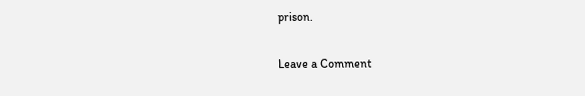prison.

Leave a Comment